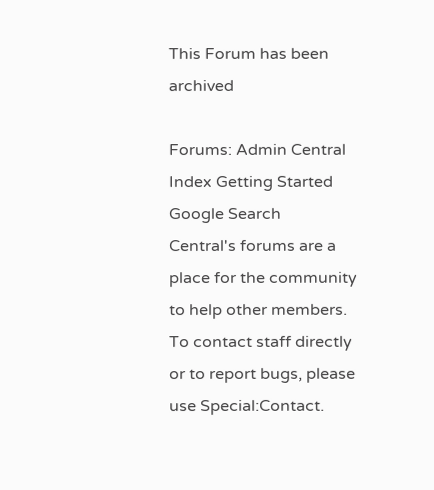This Forum has been archived

Forums: Admin Central Index Getting Started Google Search
Central's forums are a place for the community to help other members.
To contact staff directly or to report bugs, please use Special:Contact.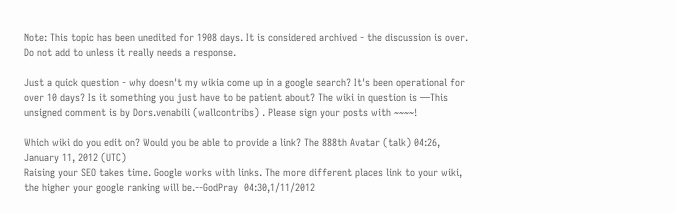Note: This topic has been unedited for 1908 days. It is considered archived - the discussion is over. Do not add to unless it really needs a response.

Just a quick question - why doesn't my wikia come up in a google search? It's been operational for over 10 days? Is it something you just have to be patient about? The wiki in question is —This unsigned comment is by Dors.venabili (wallcontribs) . Please sign your posts with ~~~~!

Which wiki do you edit on? Would you be able to provide a link? The 888th Avatar (talk) 04:26, January 11, 2012 (UTC)
Raising your SEO takes time. Google works with links. The more different places link to your wiki, the higher your google ranking will be.--GodPray  04:30,1/11/2012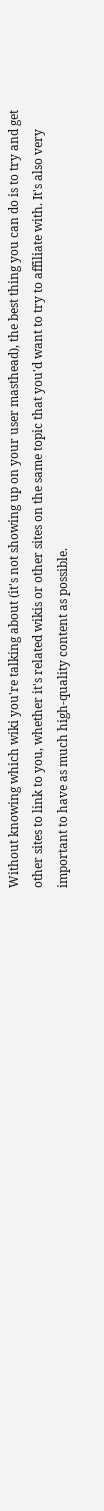Without knowing which wiki you're talking about (it's not showing up on your user masthead), the best thing you can do is to try and get other sites to link to you, whether it's related wikis or other sites on the same topic that you'd want to try to affiliate with. It's also very important to have as much high-quality content as possible.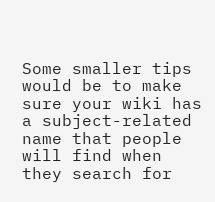Some smaller tips would be to make sure your wiki has a subject-related name that people will find when they search for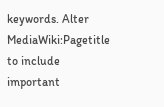keywords. Alter MediaWiki:Pagetitle to include important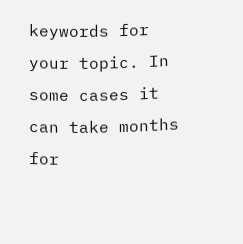keywords for your topic. In some cases it can take months for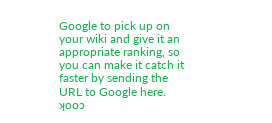Google to pick up on your wiki and give it an appropriate ranking, so you can make it catch it faster by sending the URL to Google here. ʞooɔ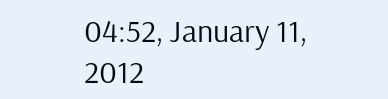04:52, January 11, 2012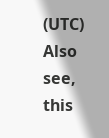(UTC)
Also see, this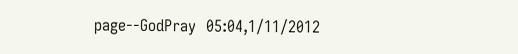page--GodPray  05:04,1/11/2012